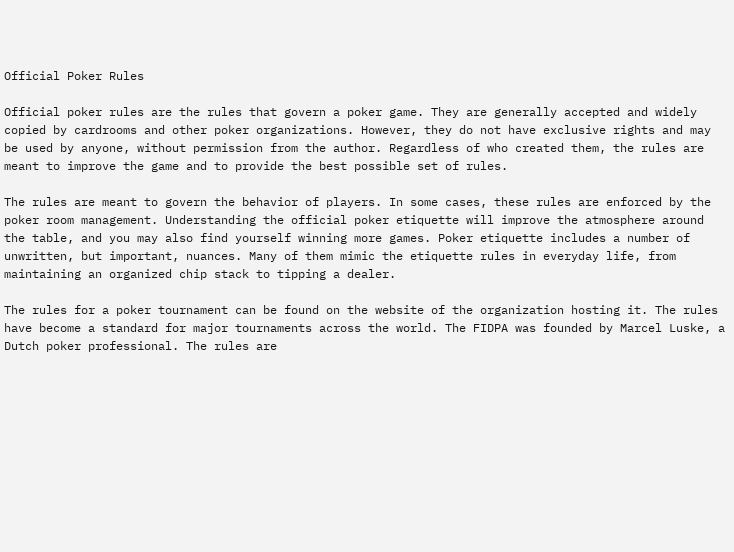Official Poker Rules

Official poker rules are the rules that govern a poker game. They are generally accepted and widely copied by cardrooms and other poker organizations. However, they do not have exclusive rights and may be used by anyone, without permission from the author. Regardless of who created them, the rules are meant to improve the game and to provide the best possible set of rules.

The rules are meant to govern the behavior of players. In some cases, these rules are enforced by the poker room management. Understanding the official poker etiquette will improve the atmosphere around the table, and you may also find yourself winning more games. Poker etiquette includes a number of unwritten, but important, nuances. Many of them mimic the etiquette rules in everyday life, from maintaining an organized chip stack to tipping a dealer.

The rules for a poker tournament can be found on the website of the organization hosting it. The rules have become a standard for major tournaments across the world. The FIDPA was founded by Marcel Luske, a Dutch poker professional. The rules are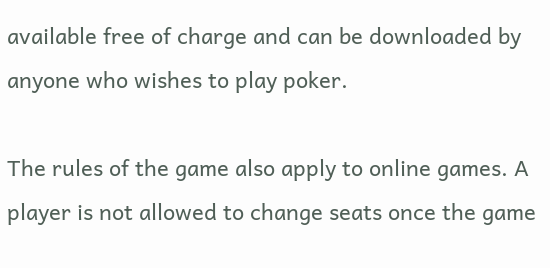available free of charge and can be downloaded by anyone who wishes to play poker.

The rules of the game also apply to online games. A player is not allowed to change seats once the game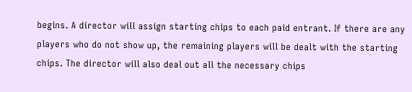begins. A director will assign starting chips to each paid entrant. If there are any players who do not show up, the remaining players will be dealt with the starting chips. The director will also deal out all the necessary chips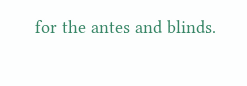for the antes and blinds.